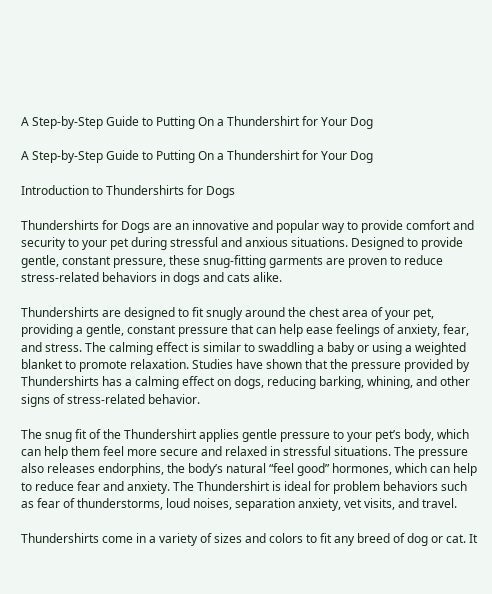A Step-by-Step Guide to Putting On a Thundershirt for Your Dog

A Step-by-Step Guide to Putting On a Thundershirt for Your Dog

Introduction to Thundershirts for Dogs

Thundershirts for Dogs are an innovative and popular way to provide comfort and security to your pet during stressful and anxious situations. Designed to provide gentle, constant pressure, these snug-fitting garments are proven to reduce stress-related behaviors in dogs and cats alike.

Thundershirts are designed to fit snugly around the chest area of your pet, providing a gentle, constant pressure that can help ease feelings of anxiety, fear, and stress. The calming effect is similar to swaddling a baby or using a weighted blanket to promote relaxation. Studies have shown that the pressure provided by Thundershirts has a calming effect on dogs, reducing barking, whining, and other signs of stress-related behavior.

The snug fit of the Thundershirt applies gentle pressure to your pet’s body, which can help them feel more secure and relaxed in stressful situations. The pressure also releases endorphins, the body’s natural “feel good” hormones, which can help to reduce fear and anxiety. The Thundershirt is ideal for problem behaviors such as fear of thunderstorms, loud noises, separation anxiety, vet visits, and travel.

Thundershirts come in a variety of sizes and colors to fit any breed of dog or cat. It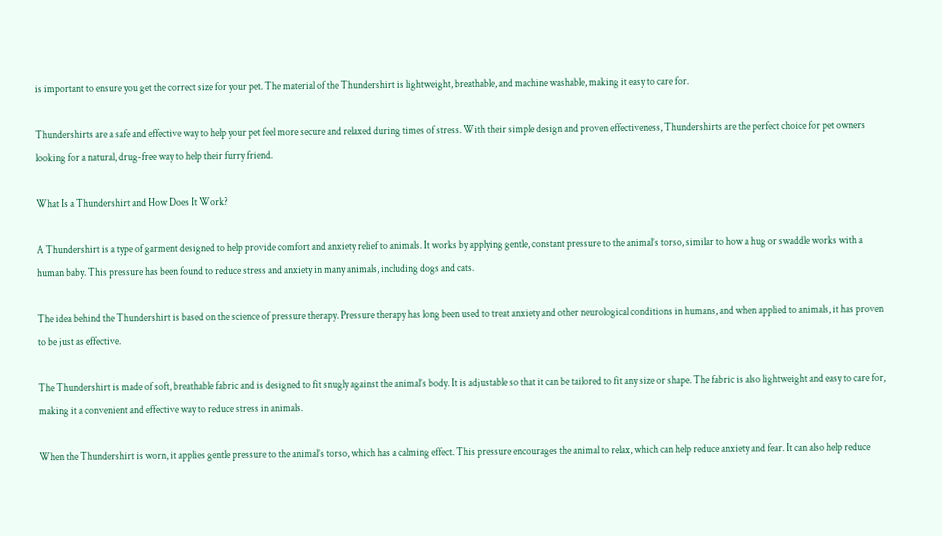is important to ensure you get the correct size for your pet. The material of the Thundershirt is lightweight, breathable, and machine washable, making it easy to care for.

Thundershirts are a safe and effective way to help your pet feel more secure and relaxed during times of stress. With their simple design and proven effectiveness, Thundershirts are the perfect choice for pet owners looking for a natural, drug-free way to help their furry friend.

What Is a Thundershirt and How Does It Work?

A Thundershirt is a type of garment designed to help provide comfort and anxiety relief to animals. It works by applying gentle, constant pressure to the animal’s torso, similar to how a hug or swaddle works with a human baby. This pressure has been found to reduce stress and anxiety in many animals, including dogs and cats.

The idea behind the Thundershirt is based on the science of pressure therapy. Pressure therapy has long been used to treat anxiety and other neurological conditions in humans, and when applied to animals, it has proven to be just as effective.

The Thundershirt is made of soft, breathable fabric and is designed to fit snugly against the animal’s body. It is adjustable so that it can be tailored to fit any size or shape. The fabric is also lightweight and easy to care for, making it a convenient and effective way to reduce stress in animals.

When the Thundershirt is worn, it applies gentle pressure to the animal’s torso, which has a calming effect. This pressure encourages the animal to relax, which can help reduce anxiety and fear. It can also help reduce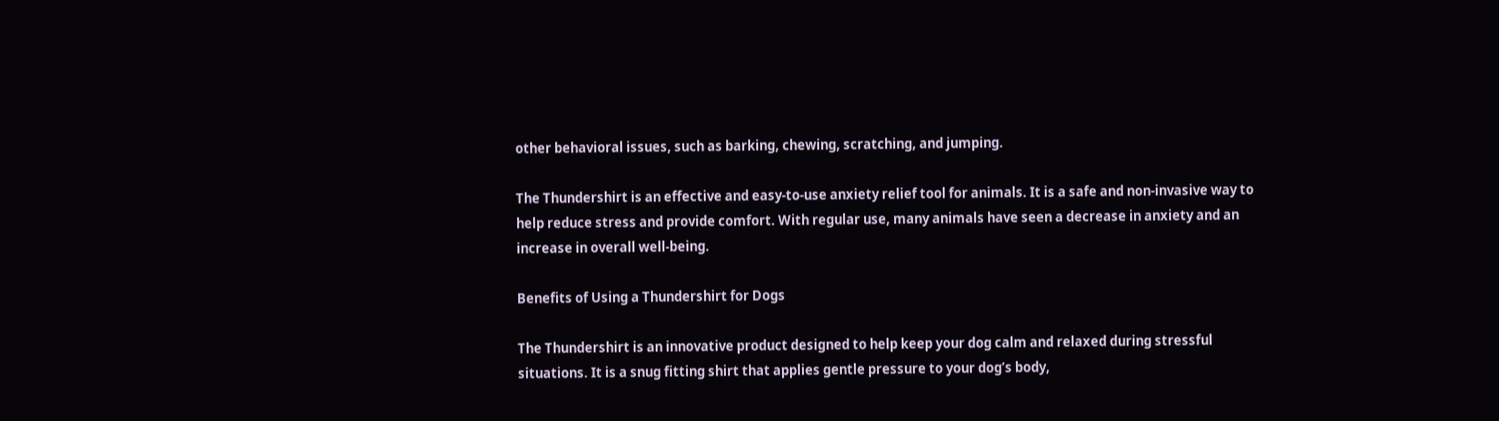other behavioral issues, such as barking, chewing, scratching, and jumping.

The Thundershirt is an effective and easy-to-use anxiety relief tool for animals. It is a safe and non-invasive way to help reduce stress and provide comfort. With regular use, many animals have seen a decrease in anxiety and an increase in overall well-being.

Benefits of Using a Thundershirt for Dogs

The Thundershirt is an innovative product designed to help keep your dog calm and relaxed during stressful situations. It is a snug fitting shirt that applies gentle pressure to your dog’s body,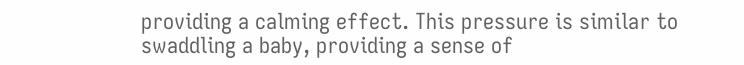providing a calming effect. This pressure is similar to swaddling a baby, providing a sense of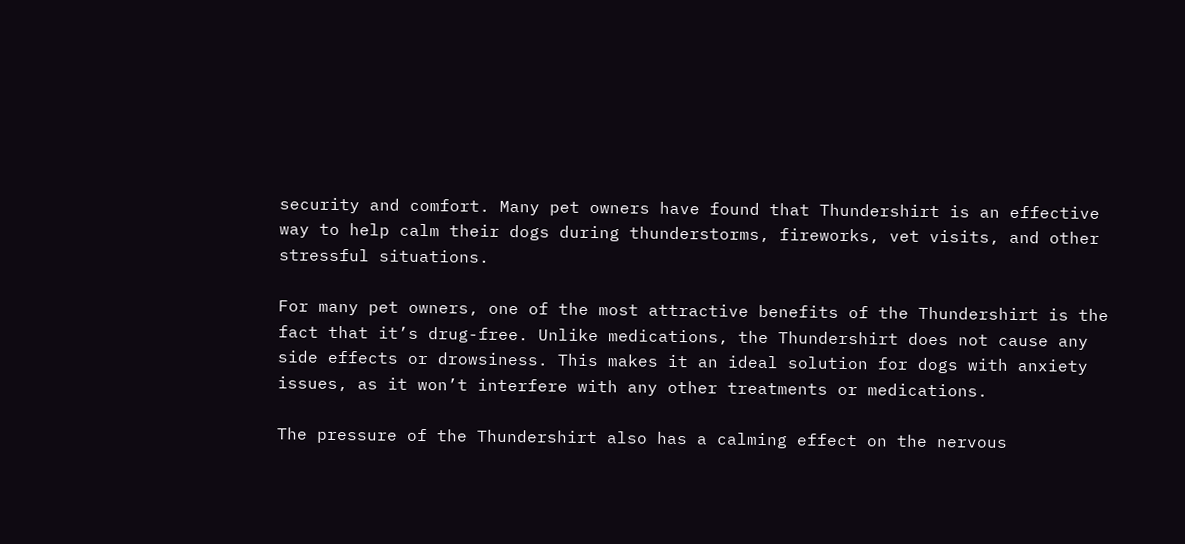security and comfort. Many pet owners have found that Thundershirt is an effective way to help calm their dogs during thunderstorms, fireworks, vet visits, and other stressful situations.

For many pet owners, one of the most attractive benefits of the Thundershirt is the fact that it’s drug-free. Unlike medications, the Thundershirt does not cause any side effects or drowsiness. This makes it an ideal solution for dogs with anxiety issues, as it won’t interfere with any other treatments or medications.

The pressure of the Thundershirt also has a calming effect on the nervous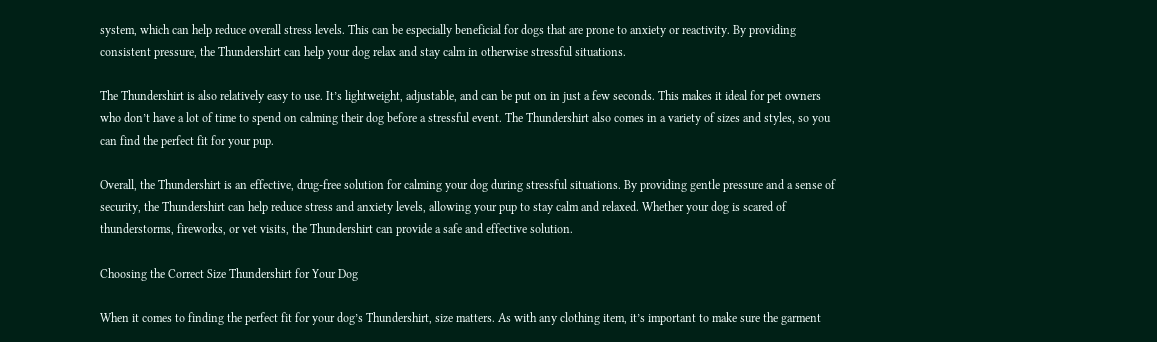system, which can help reduce overall stress levels. This can be especially beneficial for dogs that are prone to anxiety or reactivity. By providing consistent pressure, the Thundershirt can help your dog relax and stay calm in otherwise stressful situations.

The Thundershirt is also relatively easy to use. It’s lightweight, adjustable, and can be put on in just a few seconds. This makes it ideal for pet owners who don’t have a lot of time to spend on calming their dog before a stressful event. The Thundershirt also comes in a variety of sizes and styles, so you can find the perfect fit for your pup.

Overall, the Thundershirt is an effective, drug-free solution for calming your dog during stressful situations. By providing gentle pressure and a sense of security, the Thundershirt can help reduce stress and anxiety levels, allowing your pup to stay calm and relaxed. Whether your dog is scared of thunderstorms, fireworks, or vet visits, the Thundershirt can provide a safe and effective solution.

Choosing the Correct Size Thundershirt for Your Dog

When it comes to finding the perfect fit for your dog’s Thundershirt, size matters. As with any clothing item, it’s important to make sure the garment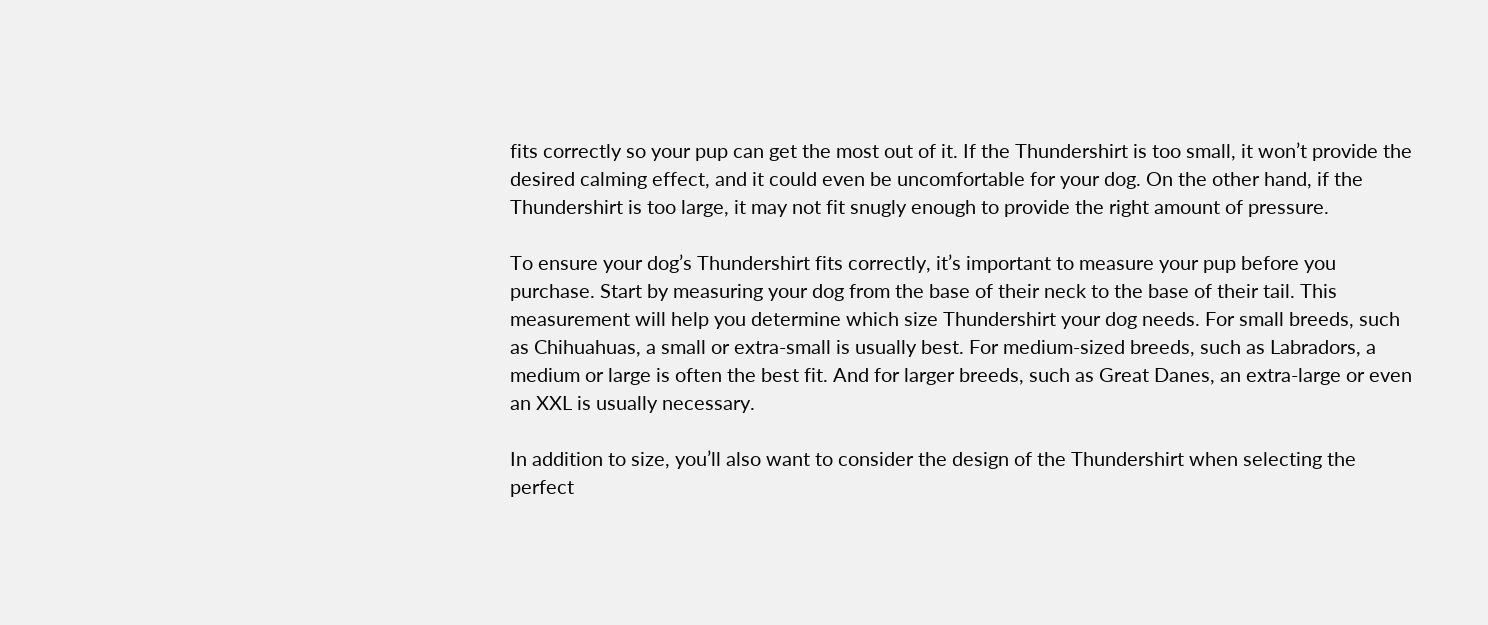fits correctly so your pup can get the most out of it. If the Thundershirt is too small, it won’t provide the desired calming effect, and it could even be uncomfortable for your dog. On the other hand, if the Thundershirt is too large, it may not fit snugly enough to provide the right amount of pressure.

To ensure your dog’s Thundershirt fits correctly, it’s important to measure your pup before you purchase. Start by measuring your dog from the base of their neck to the base of their tail. This measurement will help you determine which size Thundershirt your dog needs. For small breeds, such as Chihuahuas, a small or extra-small is usually best. For medium-sized breeds, such as Labradors, a medium or large is often the best fit. And for larger breeds, such as Great Danes, an extra-large or even an XXL is usually necessary.

In addition to size, you’ll also want to consider the design of the Thundershirt when selecting the perfect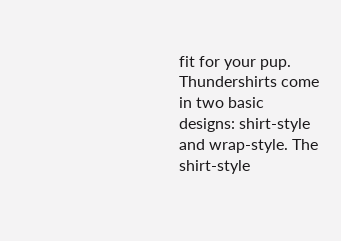fit for your pup. Thundershirts come in two basic designs: shirt-style and wrap-style. The shirt-style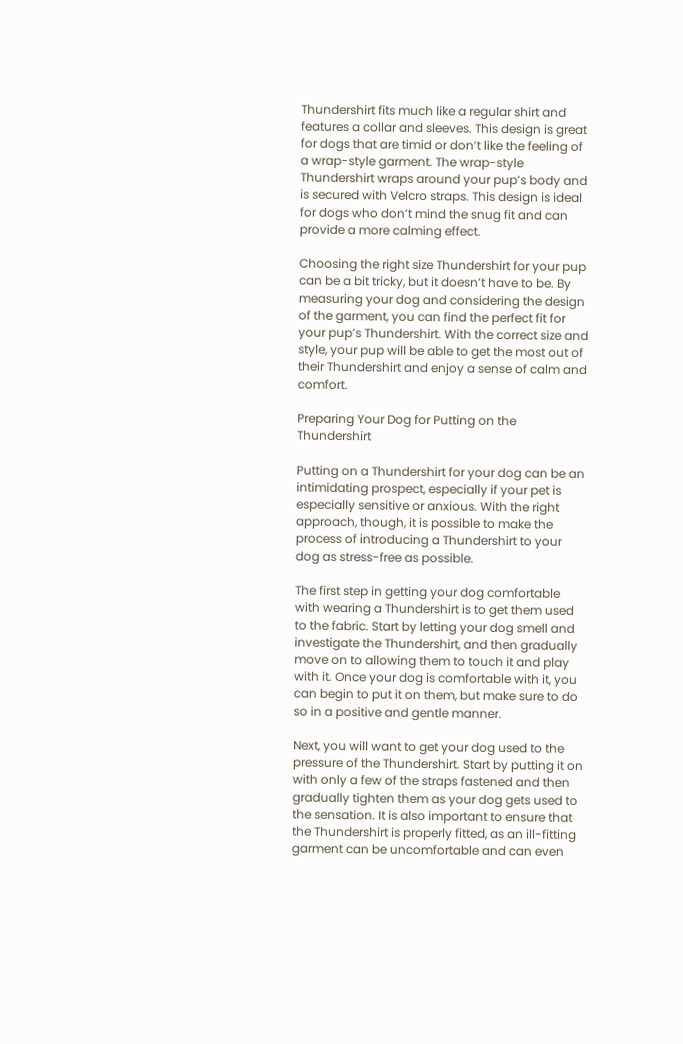Thundershirt fits much like a regular shirt and features a collar and sleeves. This design is great for dogs that are timid or don’t like the feeling of a wrap-style garment. The wrap-style Thundershirt wraps around your pup’s body and is secured with Velcro straps. This design is ideal for dogs who don’t mind the snug fit and can provide a more calming effect.

Choosing the right size Thundershirt for your pup can be a bit tricky, but it doesn’t have to be. By measuring your dog and considering the design of the garment, you can find the perfect fit for your pup’s Thundershirt. With the correct size and style, your pup will be able to get the most out of their Thundershirt and enjoy a sense of calm and comfort.

Preparing Your Dog for Putting on the Thundershirt

Putting on a Thundershirt for your dog can be an intimidating prospect, especially if your pet is especially sensitive or anxious. With the right approach, though, it is possible to make the process of introducing a Thundershirt to your dog as stress-free as possible.

The first step in getting your dog comfortable with wearing a Thundershirt is to get them used to the fabric. Start by letting your dog smell and investigate the Thundershirt, and then gradually move on to allowing them to touch it and play with it. Once your dog is comfortable with it, you can begin to put it on them, but make sure to do so in a positive and gentle manner.

Next, you will want to get your dog used to the pressure of the Thundershirt. Start by putting it on with only a few of the straps fastened and then gradually tighten them as your dog gets used to the sensation. It is also important to ensure that the Thundershirt is properly fitted, as an ill-fitting garment can be uncomfortable and can even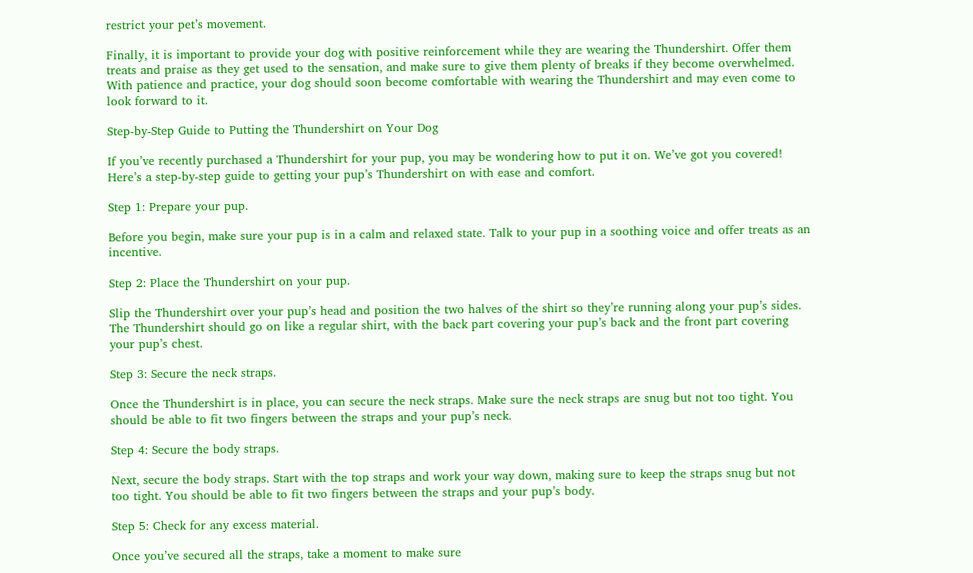restrict your pet’s movement.

Finally, it is important to provide your dog with positive reinforcement while they are wearing the Thundershirt. Offer them treats and praise as they get used to the sensation, and make sure to give them plenty of breaks if they become overwhelmed. With patience and practice, your dog should soon become comfortable with wearing the Thundershirt and may even come to look forward to it.

Step-by-Step Guide to Putting the Thundershirt on Your Dog

If you’ve recently purchased a Thundershirt for your pup, you may be wondering how to put it on. We’ve got you covered! Here’s a step-by-step guide to getting your pup’s Thundershirt on with ease and comfort.

Step 1: Prepare your pup.

Before you begin, make sure your pup is in a calm and relaxed state. Talk to your pup in a soothing voice and offer treats as an incentive.

Step 2: Place the Thundershirt on your pup.

Slip the Thundershirt over your pup’s head and position the two halves of the shirt so they’re running along your pup’s sides. The Thundershirt should go on like a regular shirt, with the back part covering your pup’s back and the front part covering your pup’s chest.

Step 3: Secure the neck straps.

Once the Thundershirt is in place, you can secure the neck straps. Make sure the neck straps are snug but not too tight. You should be able to fit two fingers between the straps and your pup’s neck.

Step 4: Secure the body straps.

Next, secure the body straps. Start with the top straps and work your way down, making sure to keep the straps snug but not too tight. You should be able to fit two fingers between the straps and your pup’s body.

Step 5: Check for any excess material.

Once you’ve secured all the straps, take a moment to make sure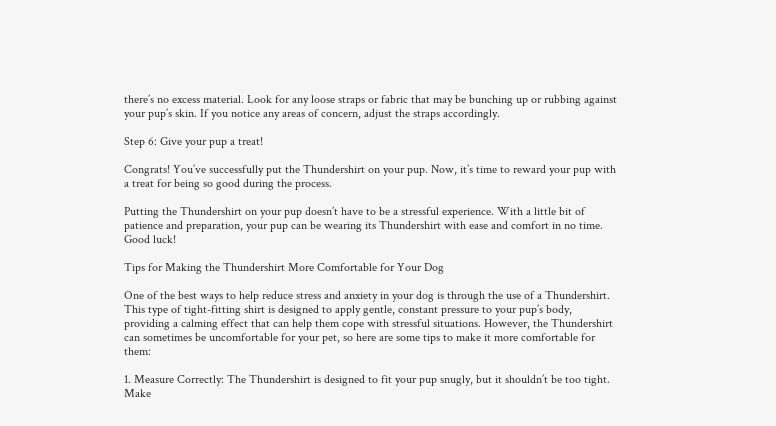there’s no excess material. Look for any loose straps or fabric that may be bunching up or rubbing against your pup’s skin. If you notice any areas of concern, adjust the straps accordingly.

Step 6: Give your pup a treat!

Congrats! You’ve successfully put the Thundershirt on your pup. Now, it’s time to reward your pup with a treat for being so good during the process.

Putting the Thundershirt on your pup doesn’t have to be a stressful experience. With a little bit of patience and preparation, your pup can be wearing its Thundershirt with ease and comfort in no time. Good luck!

Tips for Making the Thundershirt More Comfortable for Your Dog

One of the best ways to help reduce stress and anxiety in your dog is through the use of a Thundershirt. This type of tight-fitting shirt is designed to apply gentle, constant pressure to your pup’s body, providing a calming effect that can help them cope with stressful situations. However, the Thundershirt can sometimes be uncomfortable for your pet, so here are some tips to make it more comfortable for them:

1. Measure Correctly: The Thundershirt is designed to fit your pup snugly, but it shouldn’t be too tight. Make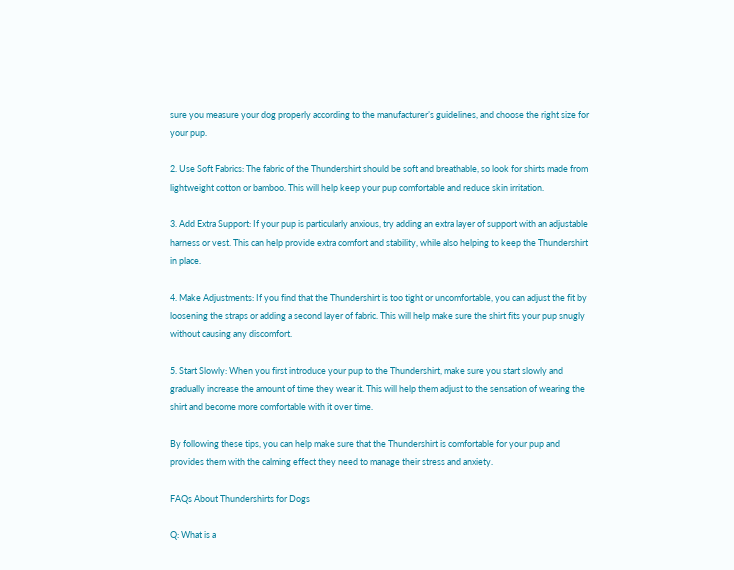sure you measure your dog properly according to the manufacturer’s guidelines, and choose the right size for your pup.

2. Use Soft Fabrics: The fabric of the Thundershirt should be soft and breathable, so look for shirts made from lightweight cotton or bamboo. This will help keep your pup comfortable and reduce skin irritation.

3. Add Extra Support: If your pup is particularly anxious, try adding an extra layer of support with an adjustable harness or vest. This can help provide extra comfort and stability, while also helping to keep the Thundershirt in place.

4. Make Adjustments: If you find that the Thundershirt is too tight or uncomfortable, you can adjust the fit by loosening the straps or adding a second layer of fabric. This will help make sure the shirt fits your pup snugly without causing any discomfort.

5. Start Slowly: When you first introduce your pup to the Thundershirt, make sure you start slowly and gradually increase the amount of time they wear it. This will help them adjust to the sensation of wearing the shirt and become more comfortable with it over time.

By following these tips, you can help make sure that the Thundershirt is comfortable for your pup and provides them with the calming effect they need to manage their stress and anxiety.

FAQs About Thundershirts for Dogs

Q: What is a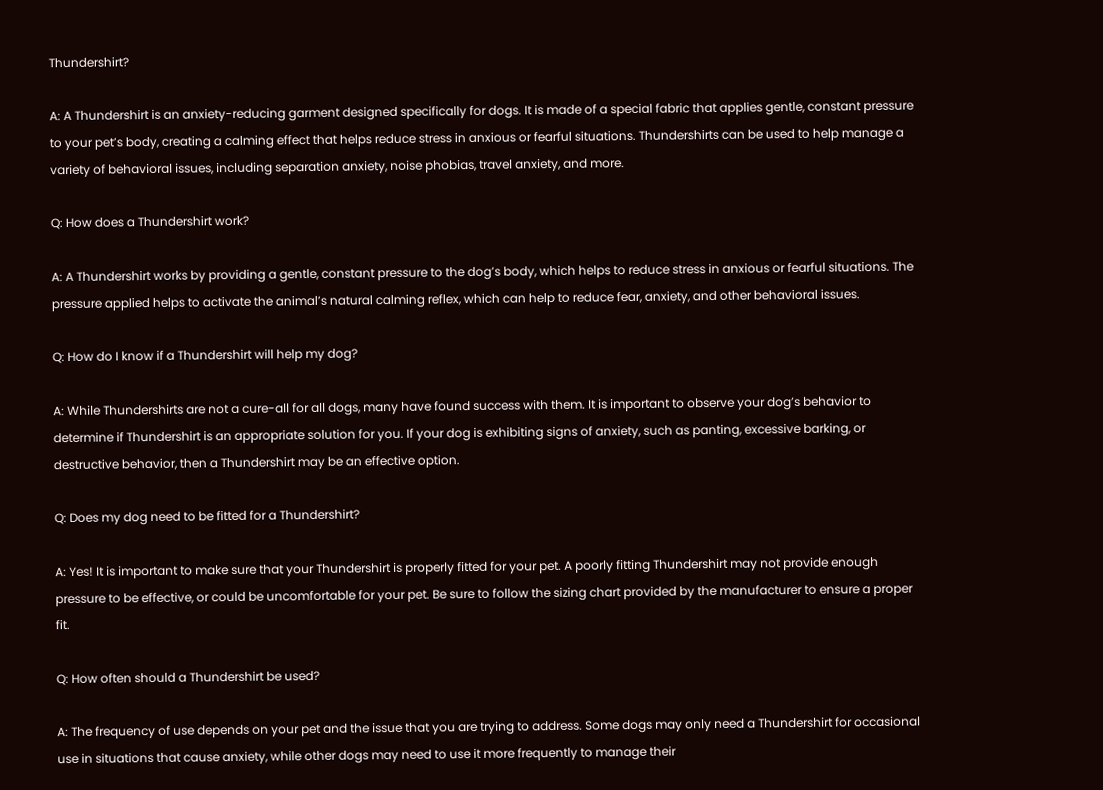Thundershirt?

A: A Thundershirt is an anxiety-reducing garment designed specifically for dogs. It is made of a special fabric that applies gentle, constant pressure to your pet’s body, creating a calming effect that helps reduce stress in anxious or fearful situations. Thundershirts can be used to help manage a variety of behavioral issues, including separation anxiety, noise phobias, travel anxiety, and more.

Q: How does a Thundershirt work?

A: A Thundershirt works by providing a gentle, constant pressure to the dog’s body, which helps to reduce stress in anxious or fearful situations. The pressure applied helps to activate the animal’s natural calming reflex, which can help to reduce fear, anxiety, and other behavioral issues.

Q: How do I know if a Thundershirt will help my dog?

A: While Thundershirts are not a cure-all for all dogs, many have found success with them. It is important to observe your dog’s behavior to determine if Thundershirt is an appropriate solution for you. If your dog is exhibiting signs of anxiety, such as panting, excessive barking, or destructive behavior, then a Thundershirt may be an effective option.

Q: Does my dog need to be fitted for a Thundershirt?

A: Yes! It is important to make sure that your Thundershirt is properly fitted for your pet. A poorly fitting Thundershirt may not provide enough pressure to be effective, or could be uncomfortable for your pet. Be sure to follow the sizing chart provided by the manufacturer to ensure a proper fit.

Q: How often should a Thundershirt be used?

A: The frequency of use depends on your pet and the issue that you are trying to address. Some dogs may only need a Thundershirt for occasional use in situations that cause anxiety, while other dogs may need to use it more frequently to manage their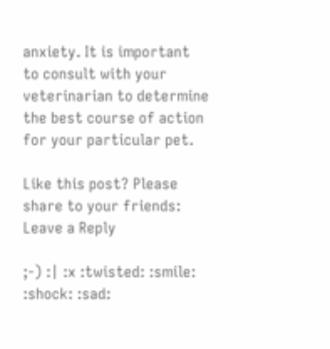anxiety. It is important to consult with your veterinarian to determine the best course of action for your particular pet.

Like this post? Please share to your friends:
Leave a Reply

;-) :| :x :twisted: :smile: :shock: :sad: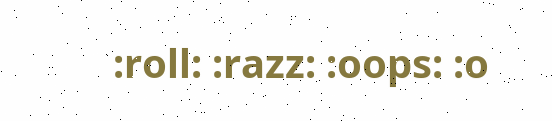:roll: :razz: :oops: :o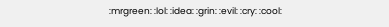:mrgreen: :lol: :idea: :grin: :evil: :cry: :cool: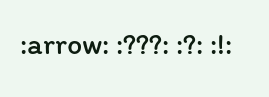:arrow: :???: :?: :!: